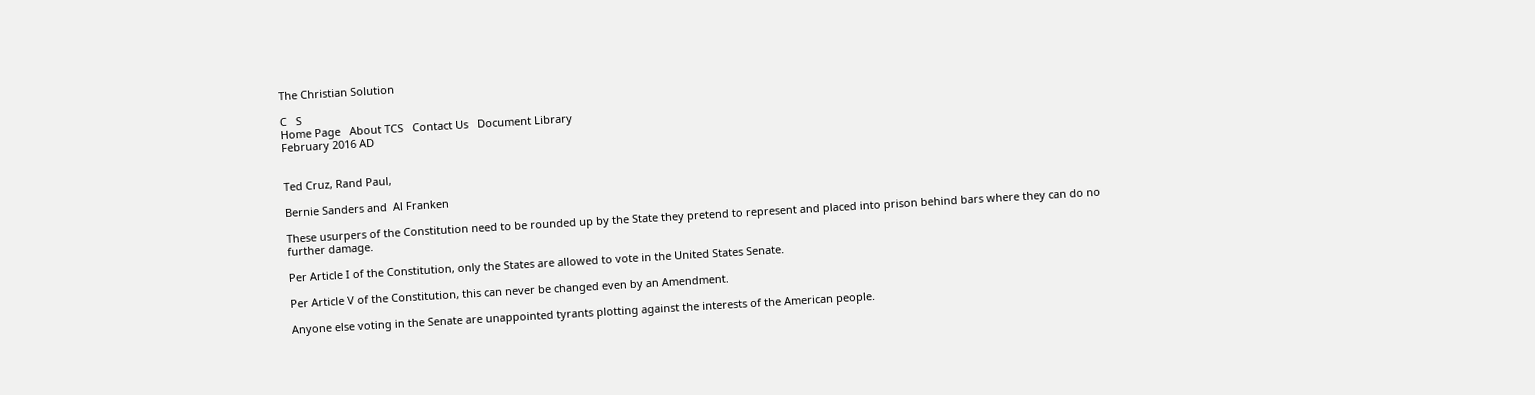The Christian Solution

C   S
Home Page   About TCS   Contact Us   Document Library
February 2016 AD


Ted Cruz, Rand Paul,

Bernie Sanders and  Al Franken

These usurpers of the Constitution need to be rounded up by the State they pretend to represent and placed into prison behind bars where they can do no further damage.

Per Article I of the Constitution, only the States are allowed to vote in the United States Senate.

Per Article V of the Constitution, this can never be changed even by an Amendment.

Anyone else voting in the Senate are unappointed tyrants plotting against the interests of the American people.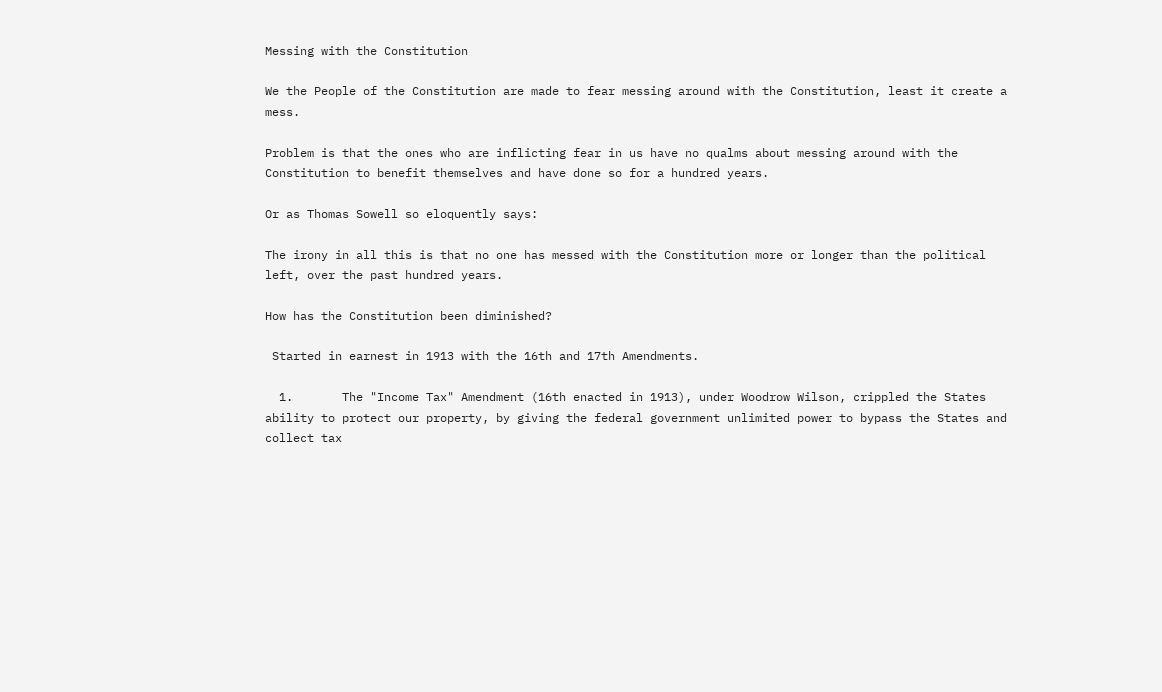Messing with the Constitution

We the People of the Constitution are made to fear messing around with the Constitution, least it create a mess.

Problem is that the ones who are inflicting fear in us have no qualms about messing around with the Constitution to benefit themselves and have done so for a hundred years.

Or as Thomas Sowell so eloquently says:

The irony in all this is that no one has messed with the Constitution more or longer than the political left, over the past hundred years.

How has the Constitution been diminished?

 Started in earnest in 1913 with the 16th and 17th Amendments.

  1.       The "Income Tax" Amendment (16th enacted in 1913), under Woodrow Wilson, crippled the States ability to protect our property, by giving the federal government unlimited power to bypass the States and collect tax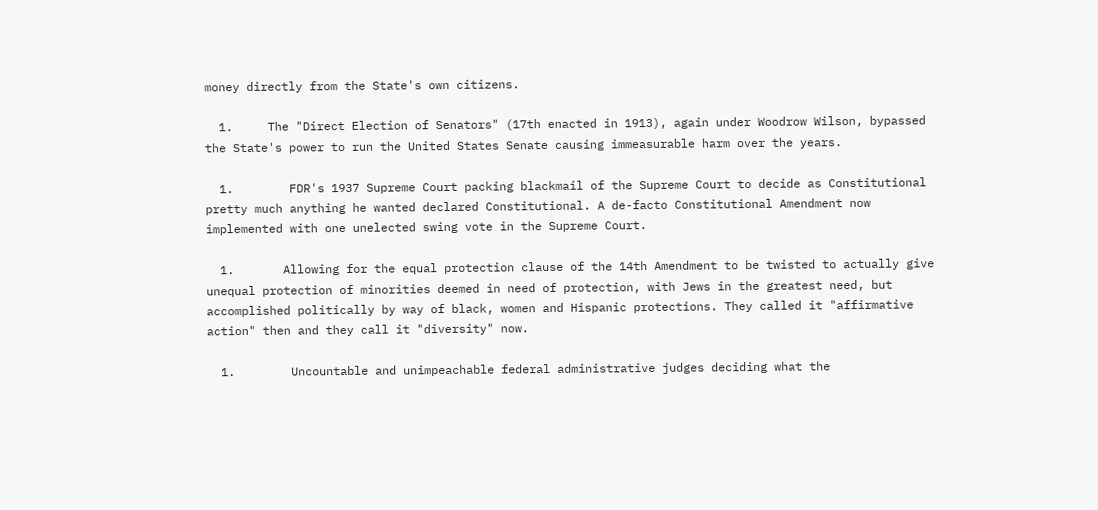money directly from the State's own citizens.

  1.     The "Direct Election of Senators" (17th enacted in 1913), again under Woodrow Wilson, bypassed the State's power to run the United States Senate causing immeasurable harm over the years.

  1.        FDR's 1937 Supreme Court packing blackmail of the Supreme Court to decide as Constitutional pretty much anything he wanted declared Constitutional. A de-facto Constitutional Amendment now implemented with one unelected swing vote in the Supreme Court.

  1.       Allowing for the equal protection clause of the 14th Amendment to be twisted to actually give unequal protection of minorities deemed in need of protection, with Jews in the greatest need, but accomplished politically by way of black, women and Hispanic protections. They called it "affirmative action" then and they call it "diversity" now.

  1.        Uncountable and unimpeachable federal administrative judges deciding what the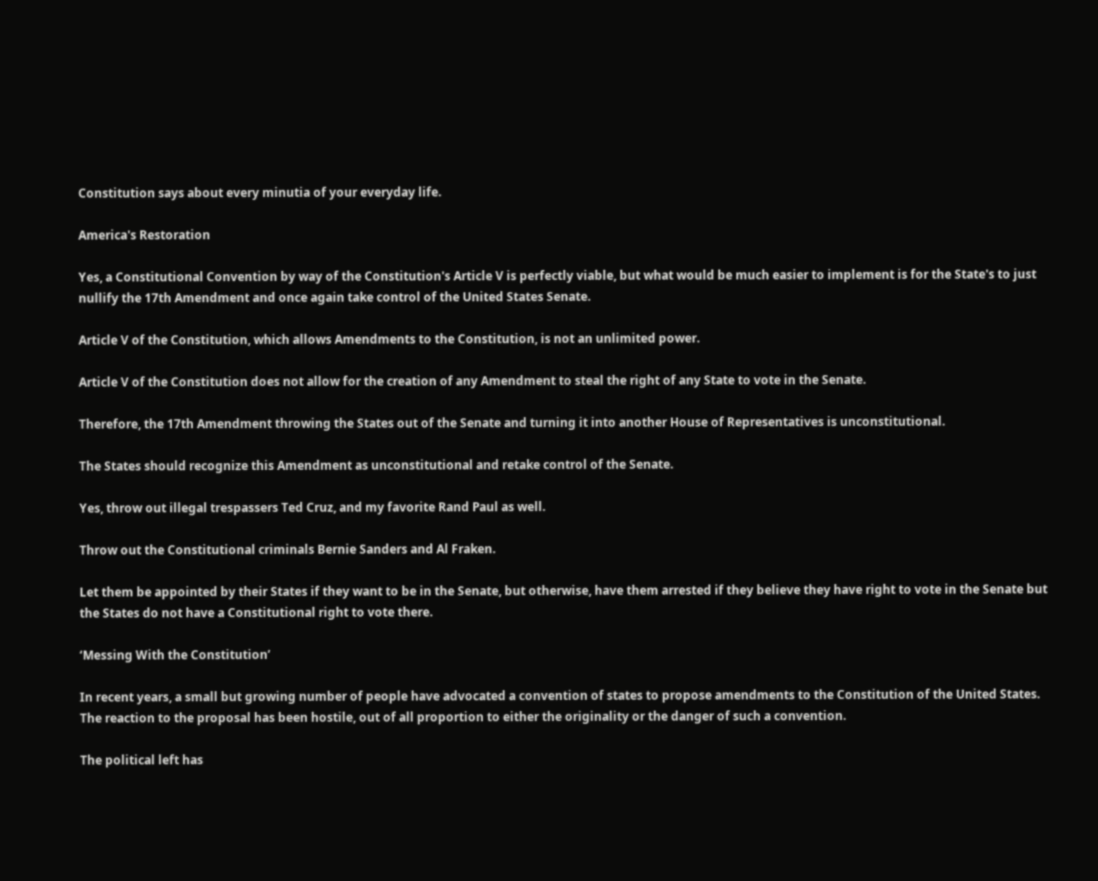Constitution says about every minutia of your everyday life.

America's Restoration

Yes, a Constitutional Convention by way of the Constitution's Article V is perfectly viable, but what would be much easier to implement is for the State's to just nullify the 17th Amendment and once again take control of the United States Senate.

Article V of the Constitution, which allows Amendments to the Constitution, is not an unlimited power.

Article V of the Constitution does not allow for the creation of any Amendment to steal the right of any State to vote in the Senate.

Therefore, the 17th Amendment throwing the States out of the Senate and turning it into another House of Representatives is unconstitutional.

The States should recognize this Amendment as unconstitutional and retake control of the Senate.

Yes, throw out illegal trespassers Ted Cruz, and my favorite Rand Paul as well.

Throw out the Constitutional criminals Bernie Sanders and Al Fraken.

Let them be appointed by their States if they want to be in the Senate, but otherwise, have them arrested if they believe they have right to vote in the Senate but the States do not have a Constitutional right to vote there.

‘Messing With the Constitution’

In recent years, a small but growing number of people have advocated a convention of states to propose amendments to the Constitution of the United States. The reaction to the proposal has been hostile, out of all proportion to either the originality or the danger of such a convention.

The political left has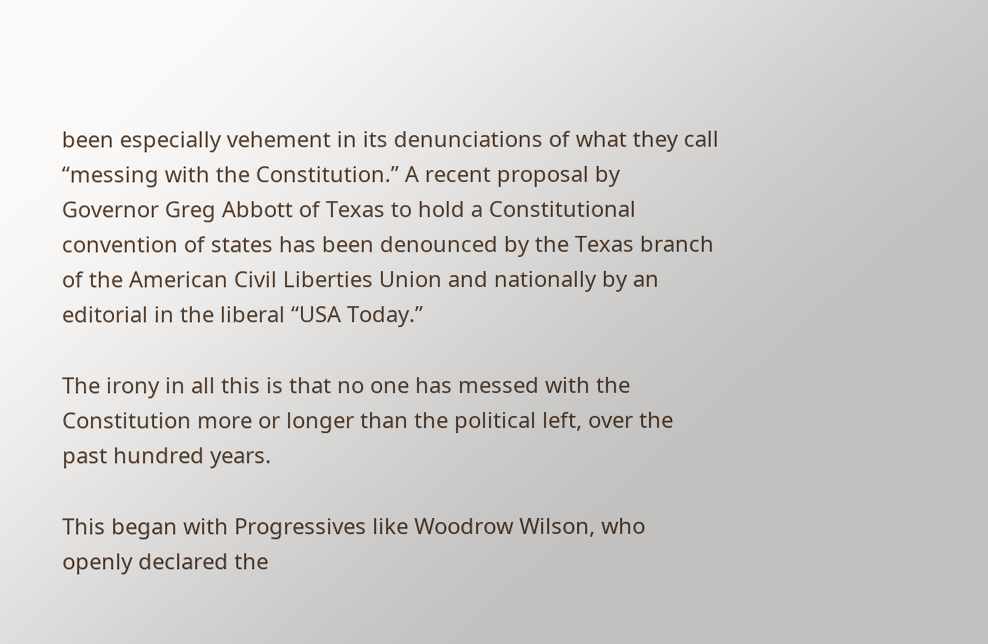been especially vehement in its denunciations of what they call “messing with the Constitution.” A recent proposal by Governor Greg Abbott of Texas to hold a Constitutional convention of states has been denounced by the Texas branch of the American Civil Liberties Union and nationally by an editorial in the liberal “USA Today.”

The irony in all this is that no one has messed with the Constitution more or longer than the political left, over the past hundred years.

This began with Progressives like Woodrow Wilson, who openly declared the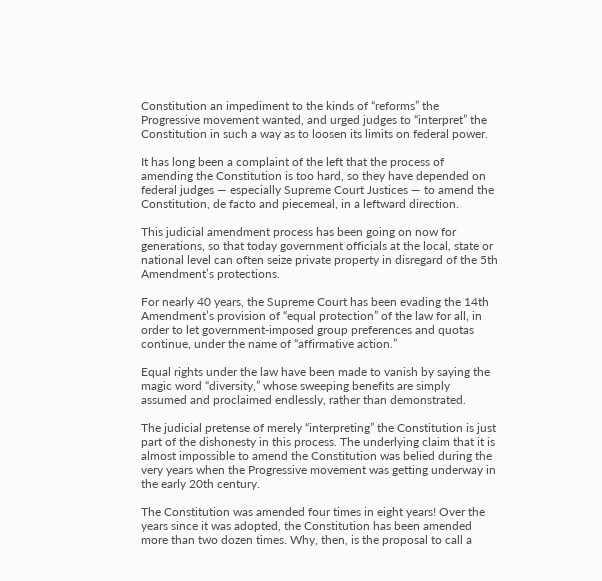Constitution an impediment to the kinds of “reforms” the Progressive movement wanted, and urged judges to “interpret” the Constitution in such a way as to loosen its limits on federal power.

It has long been a complaint of the left that the process of amending the Constitution is too hard, so they have depended on federal judges — especially Supreme Court Justices — to amend the Constitution, de facto and piecemeal, in a leftward direction.

This judicial amendment process has been going on now for generations, so that today government officials at the local, state or national level can often seize private property in disregard of the 5th Amendment’s protections.

For nearly 40 years, the Supreme Court has been evading the 14th Amendment’s provision of “equal protection” of the law for all, in order to let government-imposed group preferences and quotas continue, under the name of “affirmative action.”

Equal rights under the law have been made to vanish by saying the magic word “diversity,” whose sweeping benefits are simply assumed and proclaimed endlessly, rather than demonstrated.

The judicial pretense of merely “interpreting” the Constitution is just part of the dishonesty in this process. The underlying claim that it is almost impossible to amend the Constitution was belied during the very years when the Progressive movement was getting underway in the early 20th century.

The Constitution was amended four times in eight years! Over the years since it was adopted, the Constitution has been amended more than two dozen times. Why, then, is the proposal to call a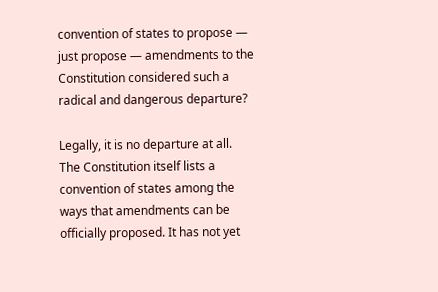convention of states to propose — just propose — amendments to the Constitution considered such a radical and dangerous departure?

Legally, it is no departure at all. The Constitution itself lists a convention of states among the ways that amendments can be officially proposed. It has not yet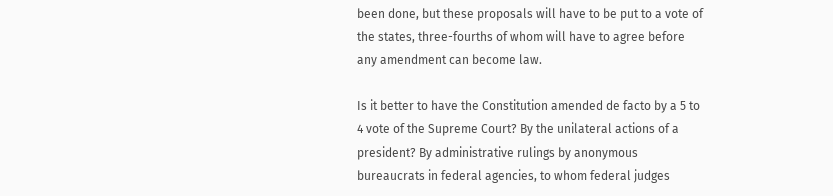been done, but these proposals will have to be put to a vote of the states, three-fourths of whom will have to agree before any amendment can become law.

Is it better to have the Constitution amended de facto by a 5 to 4 vote of the Supreme Court? By the unilateral actions of a president? By administrative rulings by anonymous bureaucrats in federal agencies, to whom federal judges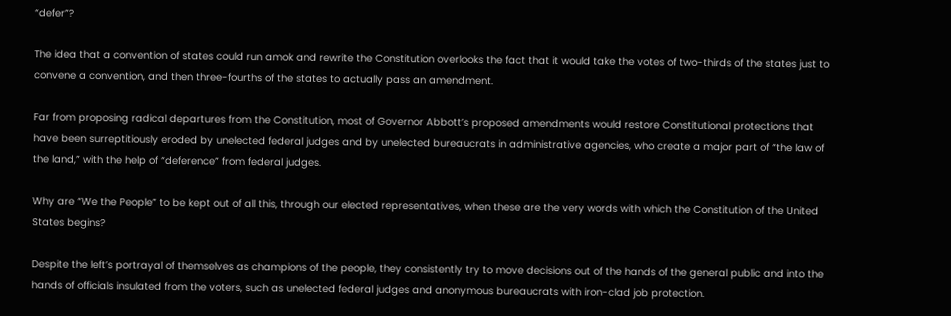“defer”?

The idea that a convention of states could run amok and rewrite the Constitution overlooks the fact that it would take the votes of two-thirds of the states just to convene a convention, and then three-fourths of the states to actually pass an amendment.

Far from proposing radical departures from the Constitution, most of Governor Abbott’s proposed amendments would restore Constitutional protections that have been surreptitiously eroded by unelected federal judges and by unelected bureaucrats in administrative agencies, who create a major part of “the law of the land,” with the help of “deference” from federal judges.

Why are “We the People” to be kept out of all this, through our elected representatives, when these are the very words with which the Constitution of the United States begins?

Despite the left’s portrayal of themselves as champions of the people, they consistently try to move decisions out of the hands of the general public and into the hands of officials insulated from the voters, such as unelected federal judges and anonymous bureaucrats with iron-clad job protection.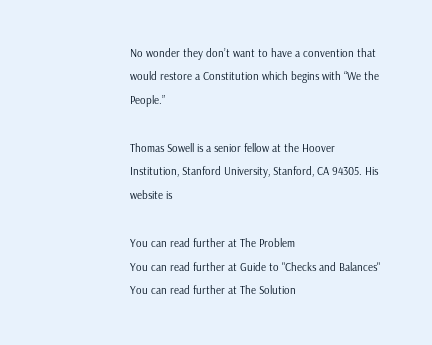No wonder they don’t want to have a convention that would restore a Constitution which begins with “We the People.”

Thomas Sowell is a senior fellow at the Hoover Institution, Stanford University, Stanford, CA 94305. His website is

You can read further at The Problem
You can read further at Guide to "Checks and Balances"
You can read further at The Solution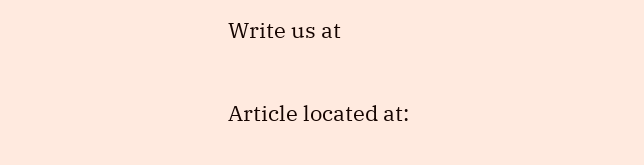Write us at

Article located at: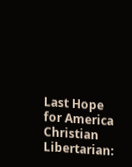Last Hope for America
Christian Libertarian: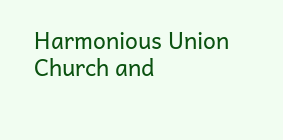Harmonious Union
Church and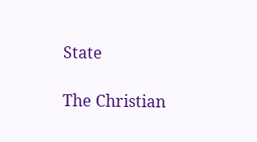State

The Christian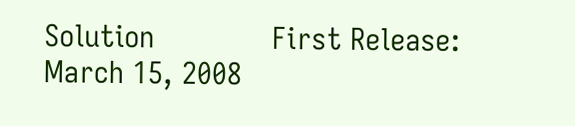Solution             First Release: March 15, 2008